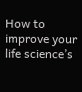How to improve your life science’s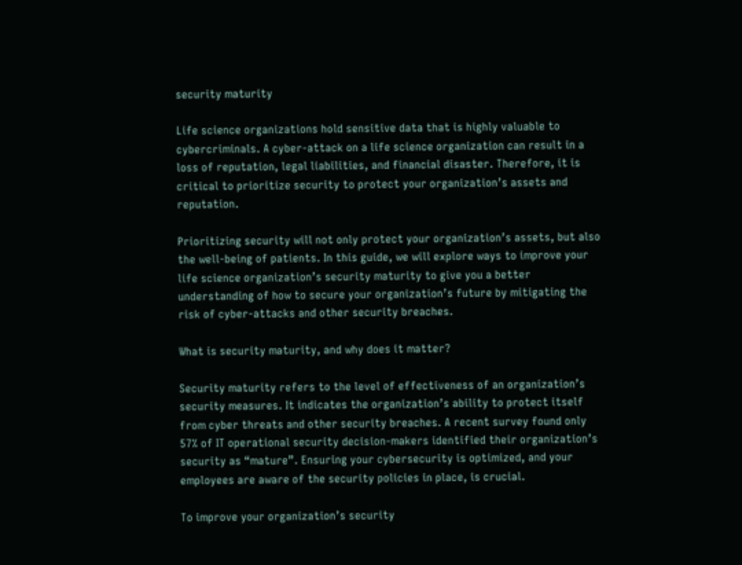security maturity

Life science organizations hold sensitive data that is highly valuable to cybercriminals. A cyber-attack on a life science organization can result in a loss of reputation, legal liabilities, and financial disaster. Therefore, it is critical to prioritize security to protect your organization’s assets and reputation.

Prioritizing security will not only protect your organization’s assets, but also the well-being of patients. In this guide, we will explore ways to improve your life science organization’s security maturity to give you a better understanding of how to secure your organization’s future by mitigating the risk of cyber-attacks and other security breaches.

What is security maturity, and why does it matter?

Security maturity refers to the level of effectiveness of an organization’s security measures. It indicates the organization’s ability to protect itself from cyber threats and other security breaches. A recent survey found only 57% of IT operational security decision-makers identified their organization’s security as “mature”. Ensuring your cybersecurity is optimized, and your employees are aware of the security policies in place, is crucial.

To improve your organization’s security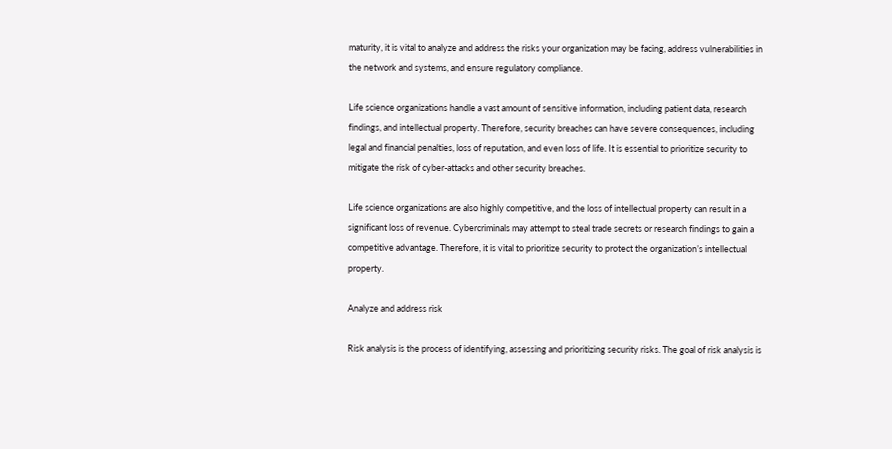maturity, it is vital to analyze and address the risks your organization may be facing, address vulnerabilities in the network and systems, and ensure regulatory compliance.

Life science organizations handle a vast amount of sensitive information, including patient data, research findings, and intellectual property. Therefore, security breaches can have severe consequences, including legal and financial penalties, loss of reputation, and even loss of life. It is essential to prioritize security to mitigate the risk of cyber-attacks and other security breaches.

Life science organizations are also highly competitive, and the loss of intellectual property can result in a significant loss of revenue. Cybercriminals may attempt to steal trade secrets or research findings to gain a competitive advantage. Therefore, it is vital to prioritize security to protect the organization’s intellectual property.

Analyze and address risk

Risk analysis is the process of identifying, assessing and prioritizing security risks. The goal of risk analysis is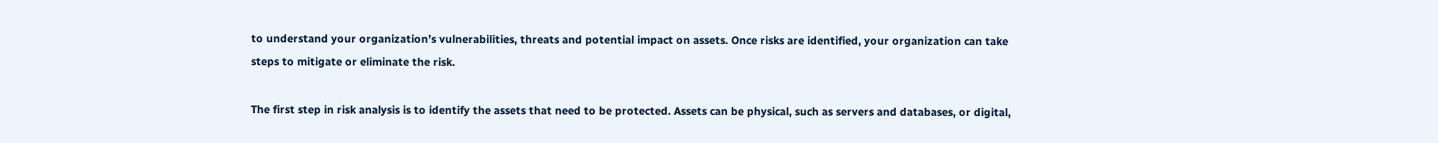to understand your organization’s vulnerabilities, threats and potential impact on assets. Once risks are identified, your organization can take steps to mitigate or eliminate the risk.

The first step in risk analysis is to identify the assets that need to be protected. Assets can be physical, such as servers and databases, or digital,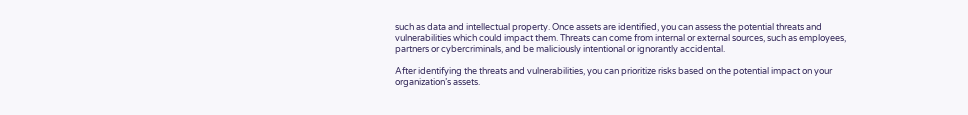such as data and intellectual property. Once assets are identified, you can assess the potential threats and vulnerabilities which could impact them. Threats can come from internal or external sources, such as employees, partners or cybercriminals, and be maliciously intentional or ignorantly accidental.

After identifying the threats and vulnerabilities, you can prioritize risks based on the potential impact on your organization’s assets.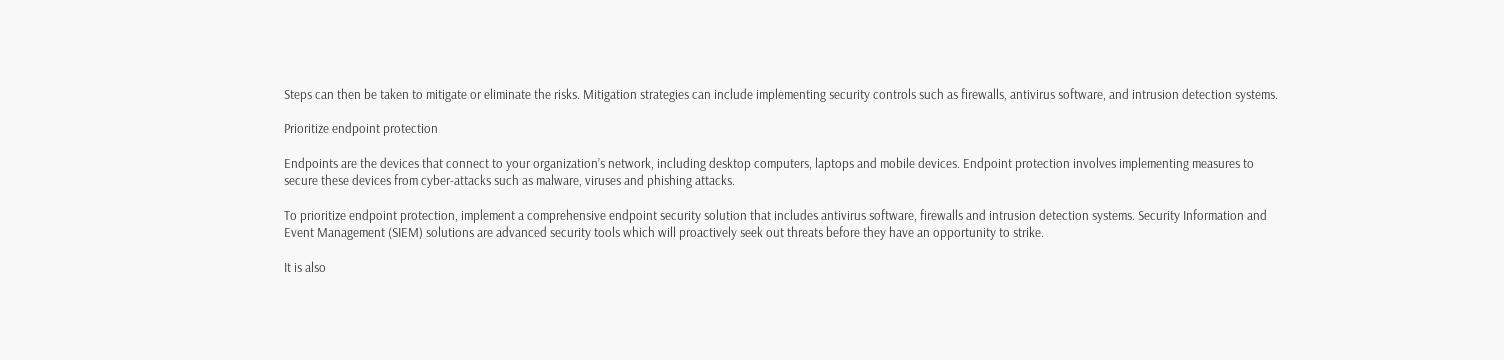Steps can then be taken to mitigate or eliminate the risks. Mitigation strategies can include implementing security controls such as firewalls, antivirus software, and intrusion detection systems.

Prioritize endpoint protection

Endpoints are the devices that connect to your organization’s network, including desktop computers, laptops and mobile devices. Endpoint protection involves implementing measures to secure these devices from cyber-attacks such as malware, viruses and phishing attacks.

To prioritize endpoint protection, implement a comprehensive endpoint security solution that includes antivirus software, firewalls and intrusion detection systems. Security Information and Event Management (SIEM) solutions are advanced security tools which will proactively seek out threats before they have an opportunity to strike.

It is also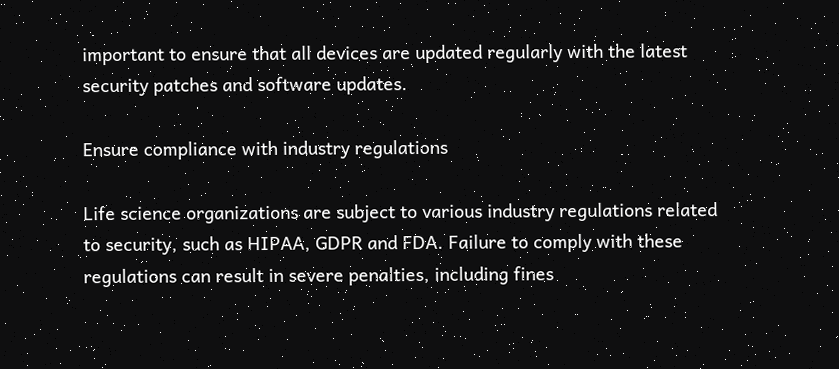important to ensure that all devices are updated regularly with the latest security patches and software updates.

Ensure compliance with industry regulations

Life science organizations are subject to various industry regulations related to security, such as HIPAA, GDPR and FDA. Failure to comply with these regulations can result in severe penalties, including fines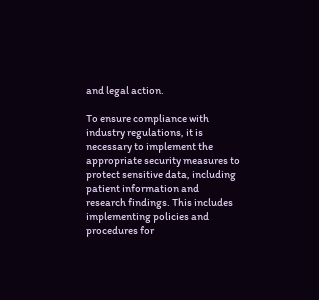and legal action.

To ensure compliance with industry regulations, it is necessary to implement the appropriate security measures to protect sensitive data, including patient information and research findings. This includes implementing policies and procedures for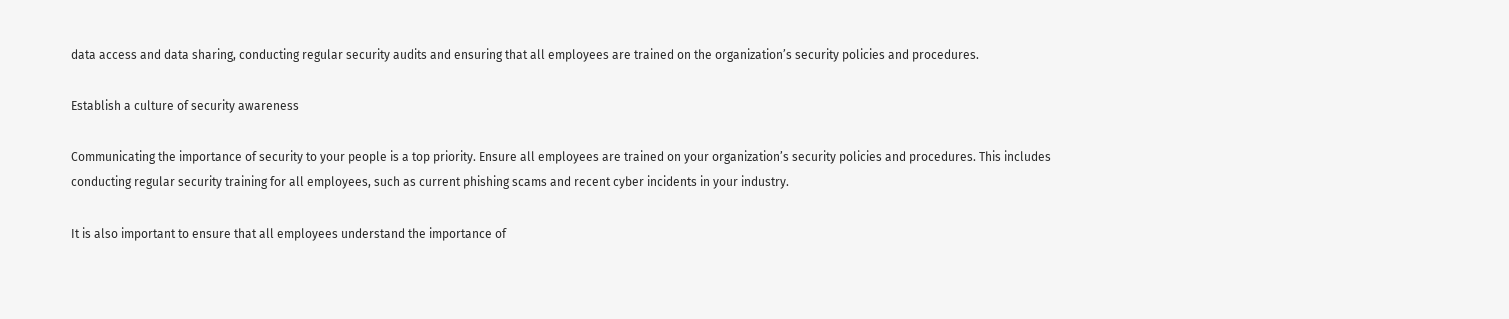data access and data sharing, conducting regular security audits and ensuring that all employees are trained on the organization’s security policies and procedures.

Establish a culture of security awareness

Communicating the importance of security to your people is a top priority. Ensure all employees are trained on your organization’s security policies and procedures. This includes conducting regular security training for all employees, such as current phishing scams and recent cyber incidents in your industry.

It is also important to ensure that all employees understand the importance of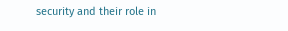security and their role in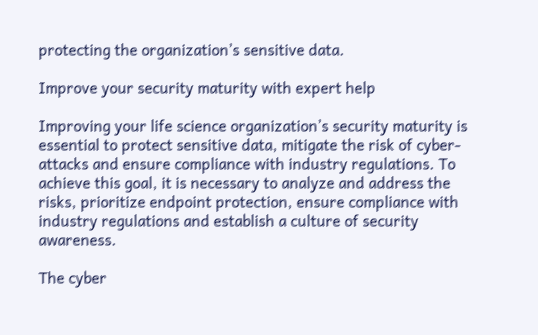protecting the organization’s sensitive data.

Improve your security maturity with expert help

Improving your life science organization’s security maturity is essential to protect sensitive data, mitigate the risk of cyber-attacks and ensure compliance with industry regulations. To achieve this goal, it is necessary to analyze and address the risks, prioritize endpoint protection, ensure compliance with industry regulations and establish a culture of security awareness.

The cyber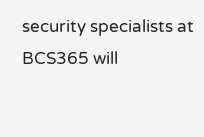security specialists at BCS365 will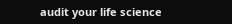audit your life science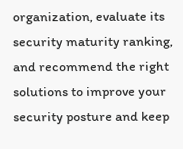organization, evaluate its security maturity ranking, and recommend the right solutions to improve your security posture and keep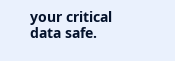your critical data safe.